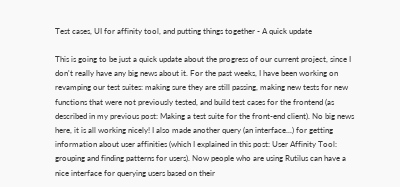Test cases, UI for affinity tool, and putting things together - A quick update

This is going to be just a quick update about the progress of our current project, since I don't really have any big news about it. For the past weeks, I have been working on revamping our test suites: making sure they are still passing, making new tests for new functions that were not previously tested, and build test cases for the frontend (as described in my previous post: Making a test suite for the front-end client). No big news here, it is all working nicely! I also made another query (an interface...) for getting information about user affinities (which I explained in this post: User Affinity Tool: grouping and finding patterns for users). Now people who are using Rutilus can have a nice interface for querying users based on their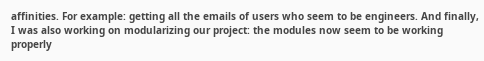affinities. For example: getting all the emails of users who seem to be engineers. And finally, I was also working on modularizing our project: the modules now seem to be working properly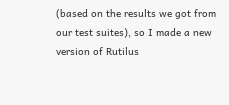(based on the results we got from our test suites), so I made a new version of Rutilus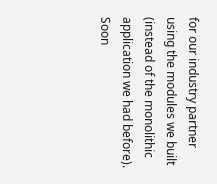for our industry partner using the modules we built (instead of the monolithic application we had before). Soon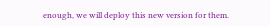enough, we will deploy this new version for them.